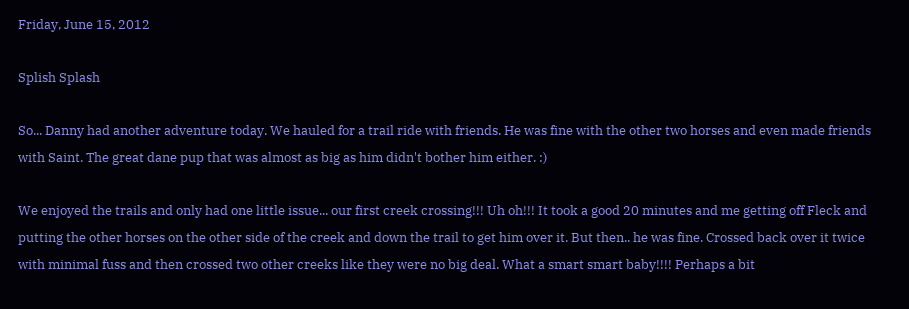Friday, June 15, 2012

Splish Splash

So... Danny had another adventure today. We hauled for a trail ride with friends. He was fine with the other two horses and even made friends with Saint. The great dane pup that was almost as big as him didn't bother him either. :)

We enjoyed the trails and only had one little issue... our first creek crossing!!! Uh oh!!! It took a good 20 minutes and me getting off Fleck and putting the other horses on the other side of the creek and down the trail to get him over it. But then.. he was fine. Crossed back over it twice with minimal fuss and then crossed two other creeks like they were no big deal. What a smart smart baby!!!! Perhaps a bit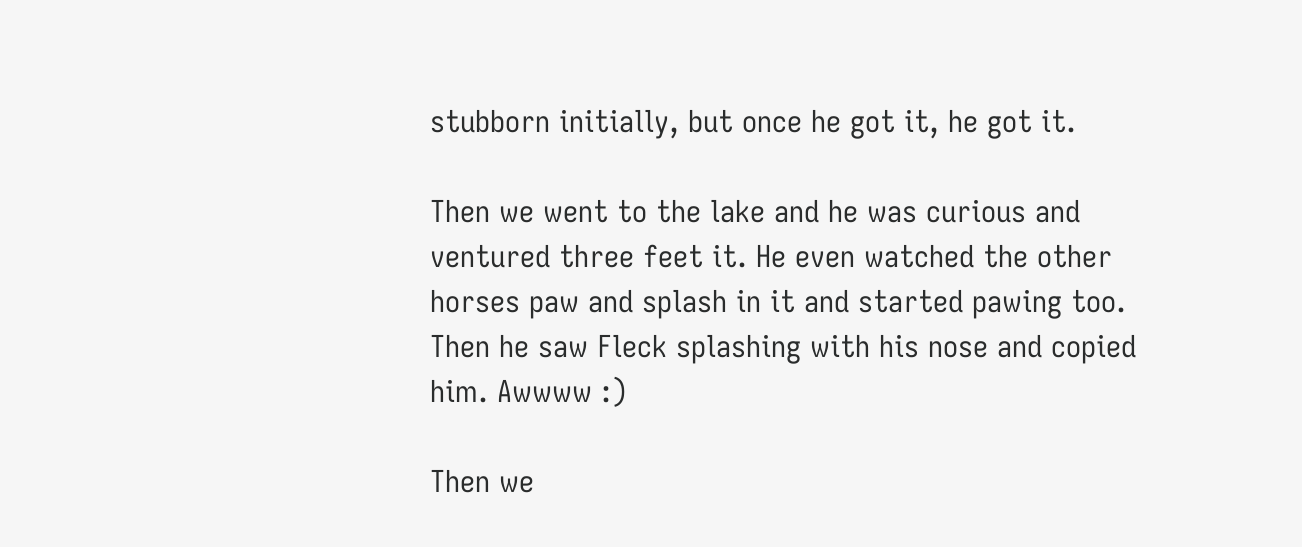stubborn initially, but once he got it, he got it.

Then we went to the lake and he was curious and ventured three feet it. He even watched the other horses paw and splash in it and started pawing too. Then he saw Fleck splashing with his nose and copied him. Awwww :)

Then we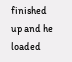finished up and he loaded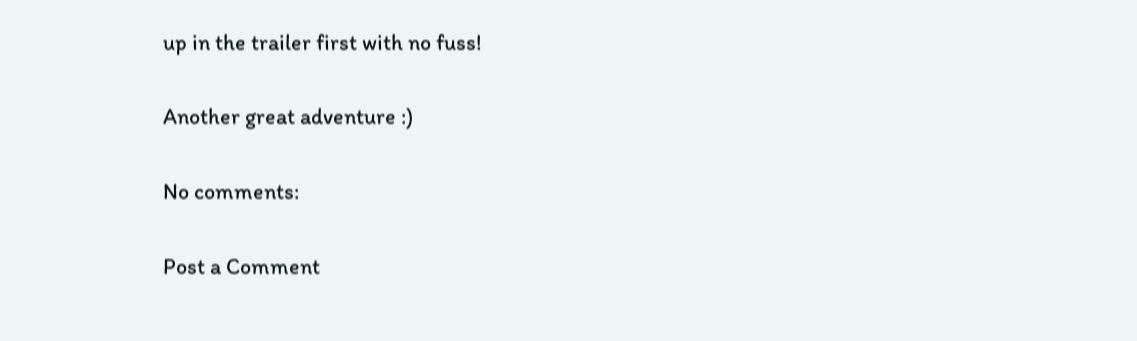up in the trailer first with no fuss!

Another great adventure :)

No comments:

Post a Comment